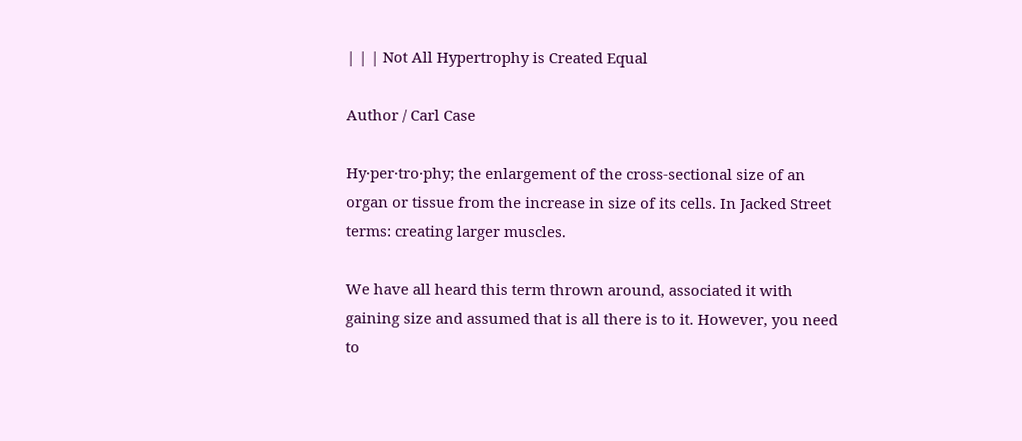| | | Not All Hypertrophy is Created Equal

Author / Carl Case

Hy·per·tro·phy; the enlargement of the cross-sectional size of an organ or tissue from the increase in size of its cells. In Jacked Street terms: creating larger muscles.

We have all heard this term thrown around, associated it with gaining size and assumed that is all there is to it. However, you need to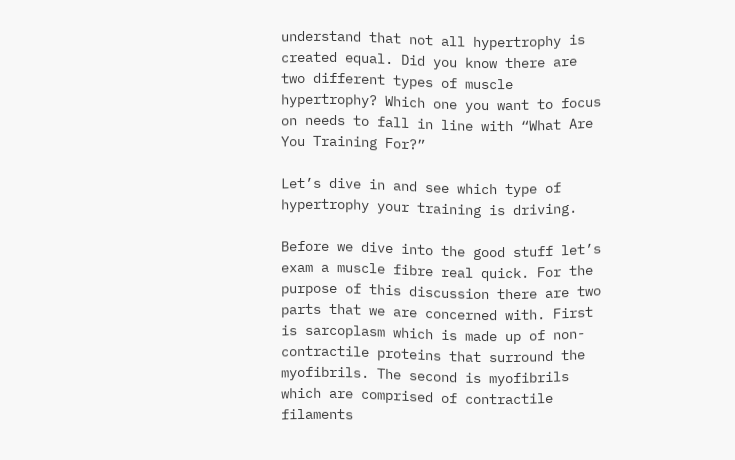understand that not all hypertrophy is created equal. Did you know there are two different types of muscle hypertrophy? Which one you want to focus on needs to fall in line with “What Are You Training For?”

Let’s dive in and see which type of hypertrophy your training is driving.

Before we dive into the good stuff let’s exam a muscle fibre real quick. For the purpose of this discussion there are two parts that we are concerned with. First is sarcoplasm which is made up of non-contractile proteins that surround the myofibrils. The second is myofibrils which are comprised of contractile filaments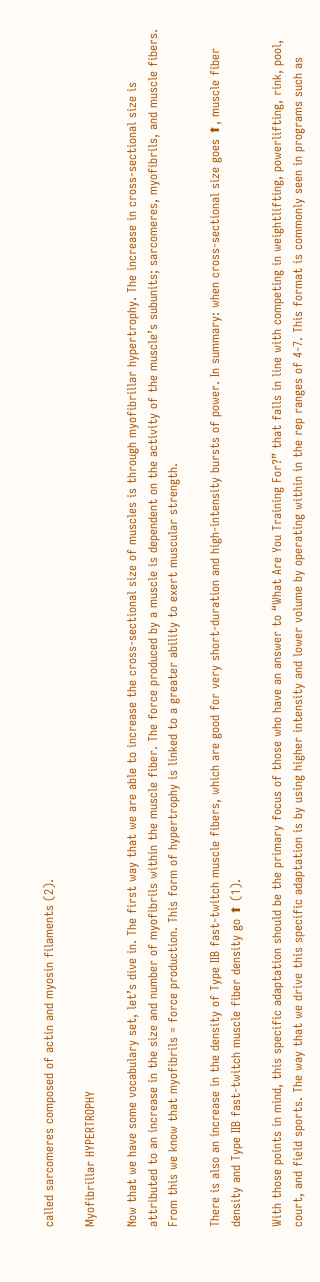called sarcomeres composed of actin and myosin filaments (2).

Myofibrillar HYPERTROPHY

Now that we have some vocabulary set, let’s dive in. The first way that we are able to increase the cross-sectional size of muscles is through myofibrillar hypertrophy. The increase in cross-sectional size is attributed to an increase in the size and number of myofibrils within the muscle fiber. The force produced by a muscle is dependent on the activity of the muscle’s subunits; sarcomeres, myofibrils, and muscle fibers. From this we know that myofibrils = force production. This form of hypertrophy is linked to a greater ability to exert muscular strength.

There is also an increase in the density of Type IIB fast-twitch muscle fibers, which are good for very short-duration and high-intensity bursts of power. In summary: when cross-sectional size goes ⬆, muscle fiber density and Type IIB fast-twitch muscle fiber density go ⬆ (1).

With those points in mind, this specific adaptation should be the primary focus of those who have an answer to “What Are You Training For?” that falls in line with competing in weightlifting, powerlifting, rink, pool, court, and field sports. The way that we drive this specific adaptation is by using higher intensity and lower volume by operating within in the rep ranges of 4-7. This format is commonly seen in programs such as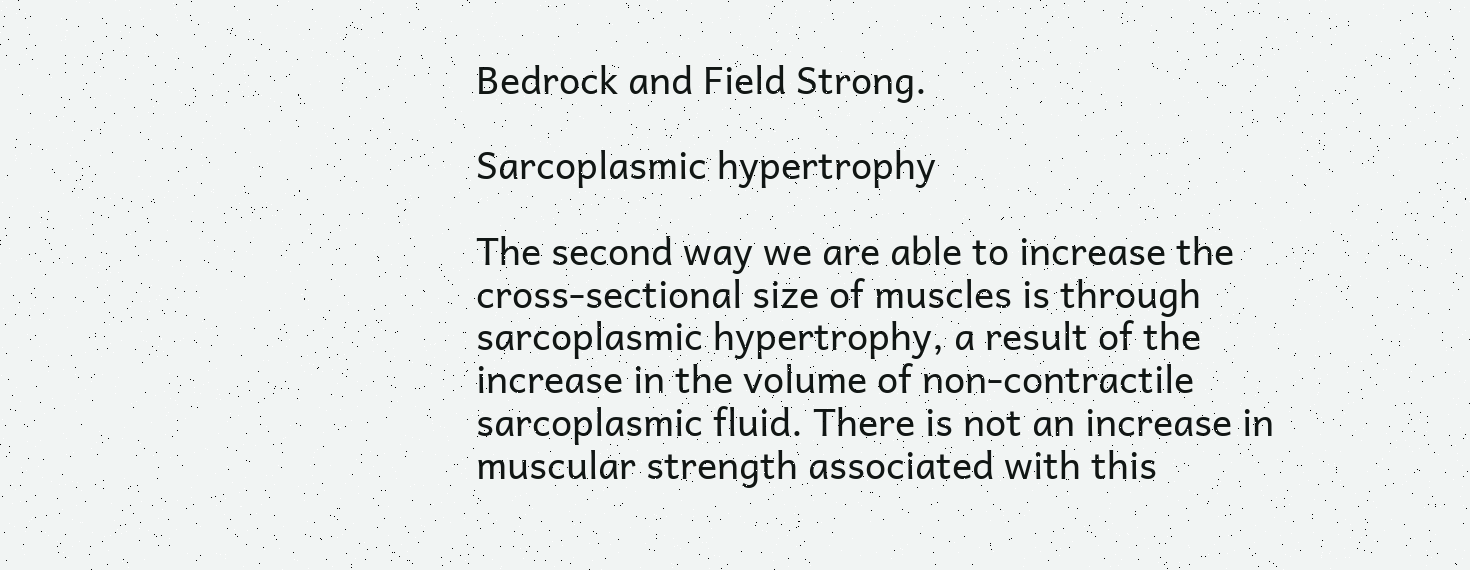Bedrock and Field Strong.

Sarcoplasmic hypertrophy

The second way we are able to increase the cross-sectional size of muscles is through sarcoplasmic hypertrophy, a result of the increase in the volume of non-contractile sarcoplasmic fluid. There is not an increase in muscular strength associated with this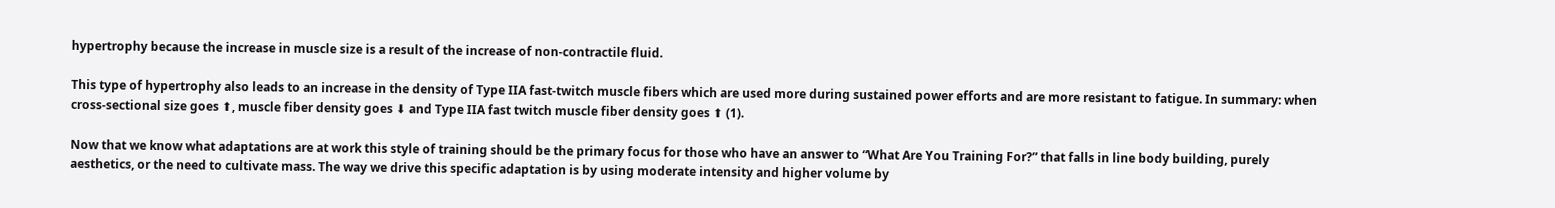hypertrophy because the increase in muscle size is a result of the increase of non-contractile fluid.

This type of hypertrophy also leads to an increase in the density of Type IIA fast-twitch muscle fibers which are used more during sustained power efforts and are more resistant to fatigue. In summary: when cross-sectional size goes ⬆, muscle fiber density goes ⬇ and Type IIA fast twitch muscle fiber density goes ⬆ (1).

Now that we know what adaptations are at work this style of training should be the primary focus for those who have an answer to “What Are You Training For?” that falls in line body building, purely aesthetics, or the need to cultivate mass. The way we drive this specific adaptation is by using moderate intensity and higher volume by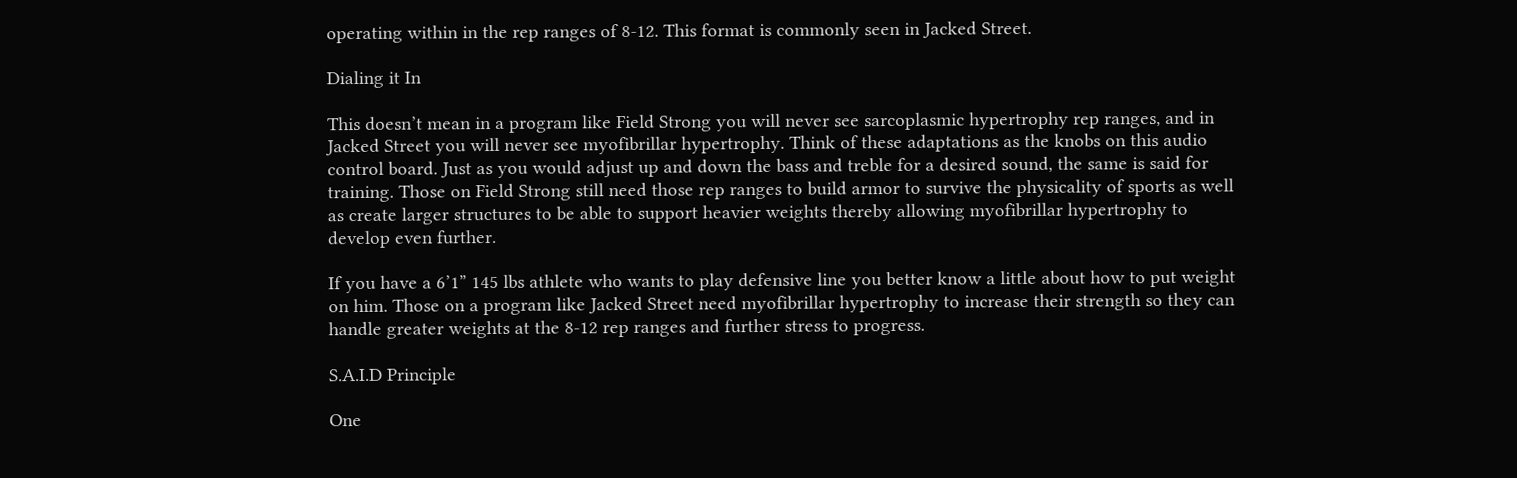operating within in the rep ranges of 8-12. This format is commonly seen in Jacked Street.

Dialing it In

This doesn’t mean in a program like Field Strong you will never see sarcoplasmic hypertrophy rep ranges, and in Jacked Street you will never see myofibrillar hypertrophy. Think of these adaptations as the knobs on this audio control board. Just as you would adjust up and down the bass and treble for a desired sound, the same is said for training. Those on Field Strong still need those rep ranges to build armor to survive the physicality of sports as well as create larger structures to be able to support heavier weights thereby allowing myofibrillar hypertrophy to develop even further.

If you have a 6’1” 145 lbs athlete who wants to play defensive line you better know a little about how to put weight on him. Those on a program like Jacked Street need myofibrillar hypertrophy to increase their strength so they can handle greater weights at the 8-12 rep ranges and further stress to progress.

S.A.I.D Principle

One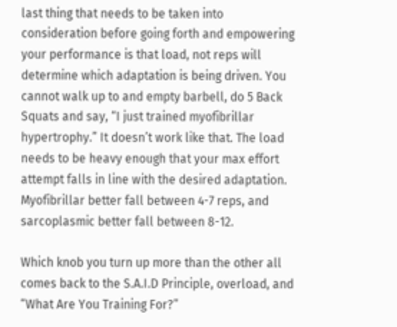last thing that needs to be taken into consideration before going forth and empowering your performance is that load, not reps will determine which adaptation is being driven. You cannot walk up to and empty barbell, do 5 Back Squats and say, “I just trained myofibrillar hypertrophy.” It doesn’t work like that. The load needs to be heavy enough that your max effort attempt falls in line with the desired adaptation. Myofibrillar better fall between 4-7 reps, and sarcoplasmic better fall between 8-12.

Which knob you turn up more than the other all comes back to the S.A.I.D Principle, overload, and “What Are You Training For?”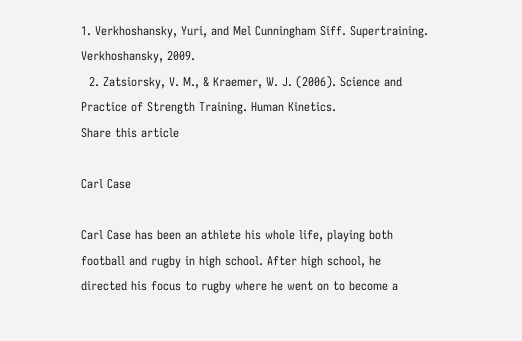1. Verkhoshansky, Yuri, and Mel Cunningham Siff. Supertraining. Verkhoshansky, 2009.
  2. Zatsiorsky, V. M., & Kraemer, W. J. (2006). Science and Practice of Strength Training. Human Kinetics.
Share this article

Carl Case

Carl Case has been an athlete his whole life, playing both football and rugby in high school. After high school, he directed his focus to rugby where he went on to become a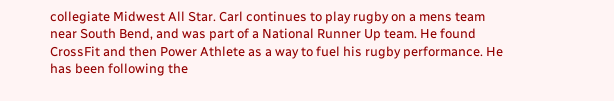collegiate Midwest All Star. Carl continues to play rugby on a mens team near South Bend, and was part of a National Runner Up team. He found CrossFit and then Power Athlete as a way to fuel his rugby performance. He has been following the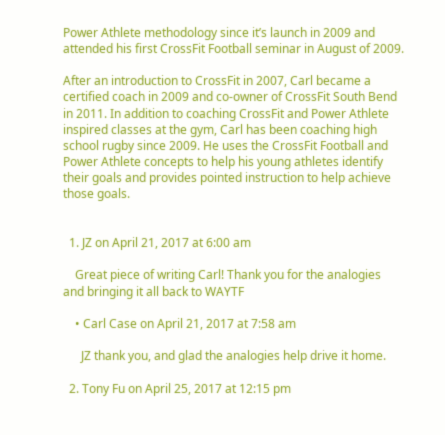Power Athlete methodology since it’s launch in 2009 and attended his first CrossFit Football seminar in August of 2009.

After an introduction to CrossFit in 2007, Carl became a certified coach in 2009 and co-owner of CrossFit South Bend in 2011. In addition to coaching CrossFit and Power Athlete inspired classes at the gym, Carl has been coaching high school rugby since 2009. He uses the CrossFit Football and Power Athlete concepts to help his young athletes identify their goals and provides pointed instruction to help achieve those goals.


  1. JZ on April 21, 2017 at 6:00 am

    Great piece of writing Carl! Thank you for the analogies and bringing it all back to WAYTF

    • Carl Case on April 21, 2017 at 7:58 am

      JZ thank you, and glad the analogies help drive it home.

  2. Tony Fu on April 25, 2017 at 12:15 pm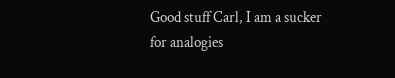Good stuff Carl, I am a sucker for analogies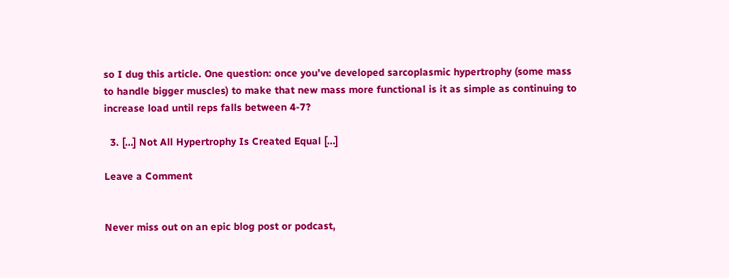so I dug this article. One question: once you’ve developed sarcoplasmic hypertrophy (some mass to handle bigger muscles) to make that new mass more functional is it as simple as continuing to increase load until reps falls between 4-7?

  3. […] Not All Hypertrophy Is Created Equal […]

Leave a Comment


Never miss out on an epic blog post or podcast,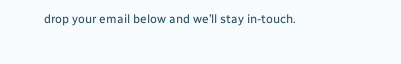drop your email below and we’ll stay in-touch.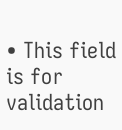• This field is for validation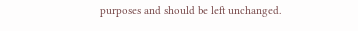purposes and should be left unchanged.